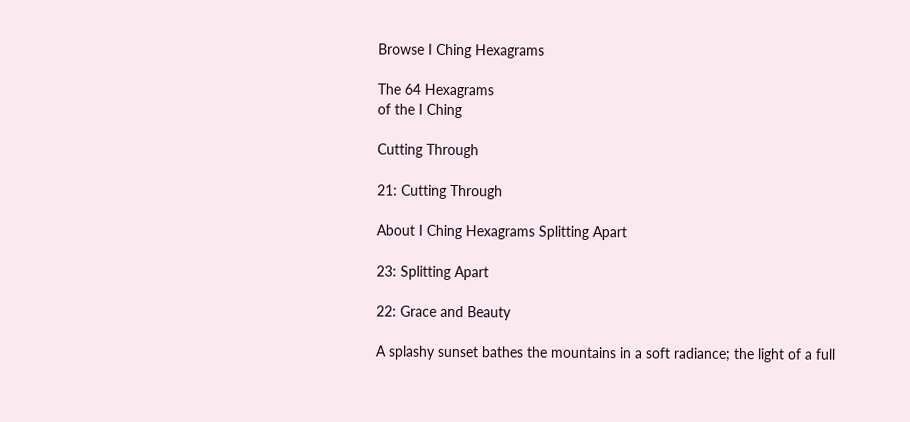Browse I Ching Hexagrams

The 64 Hexagrams
of the I Ching

Cutting Through

21: Cutting Through

About I Ching Hexagrams Splitting Apart

23: Splitting Apart

22: Grace and Beauty

A splashy sunset bathes the mountains in a soft radiance; the light of a full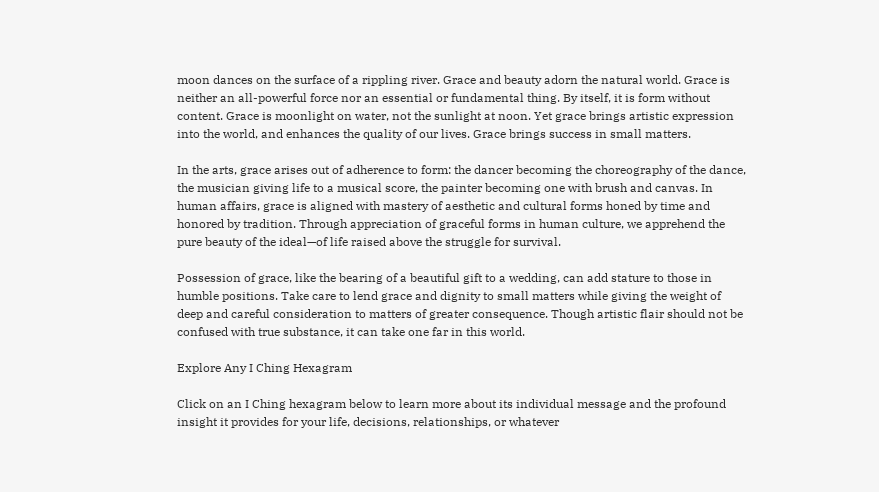moon dances on the surface of a rippling river. Grace and beauty adorn the natural world. Grace is neither an all-powerful force nor an essential or fundamental thing. By itself, it is form without content. Grace is moonlight on water, not the sunlight at noon. Yet grace brings artistic expression into the world, and enhances the quality of our lives. Grace brings success in small matters.

In the arts, grace arises out of adherence to form: the dancer becoming the choreography of the dance, the musician giving life to a musical score, the painter becoming one with brush and canvas. In human affairs, grace is aligned with mastery of aesthetic and cultural forms honed by time and honored by tradition. Through appreciation of graceful forms in human culture, we apprehend the pure beauty of the ideal—of life raised above the struggle for survival.

Possession of grace, like the bearing of a beautiful gift to a wedding, can add stature to those in humble positions. Take care to lend grace and dignity to small matters while giving the weight of deep and careful consideration to matters of greater consequence. Though artistic flair should not be confused with true substance, it can take one far in this world.

Explore Any I Ching Hexagram

Click on an I Ching hexagram below to learn more about its individual message and the profound insight it provides for your life, decisions, relationships, or whatever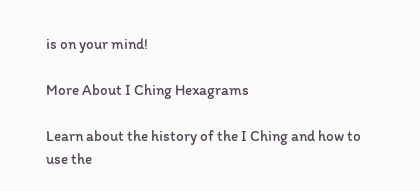is on your mind!

More About I Ching Hexagrams

Learn about the history of the I Ching and how to use the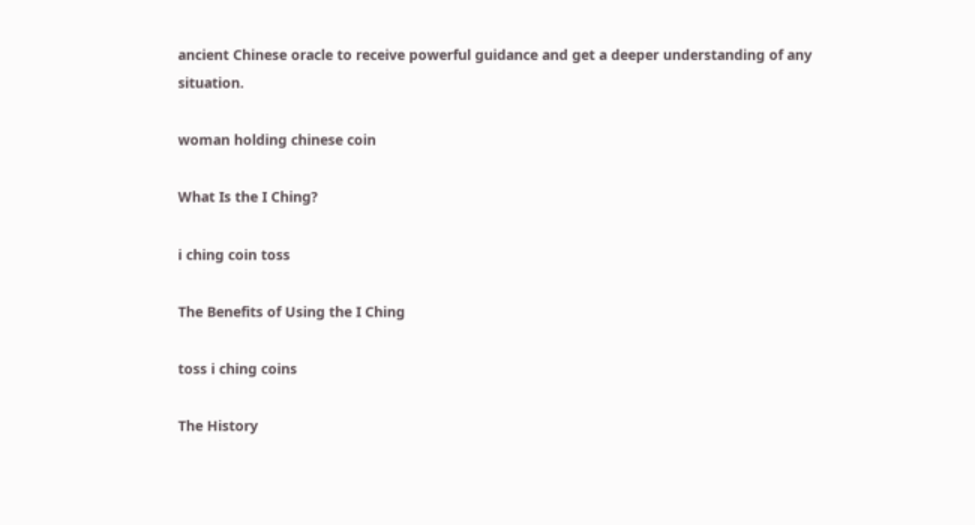ancient Chinese oracle to receive powerful guidance and get a deeper understanding of any situation.

woman holding chinese coin

What Is the I Ching?

i ching coin toss

The Benefits of Using the I Ching

toss i ching coins

The History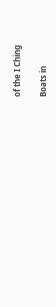of the I Ching

Boats in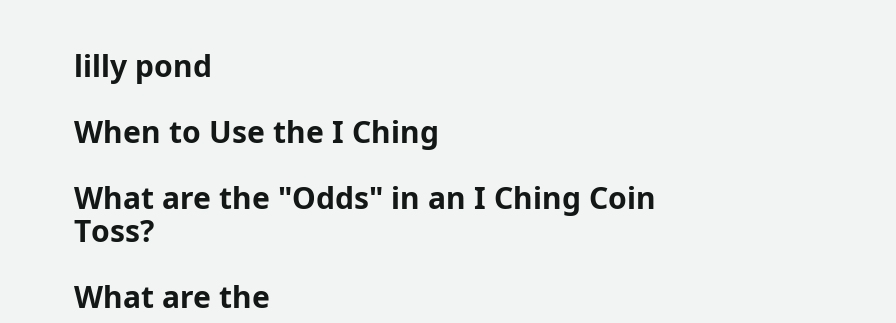lilly pond

When to Use the I Ching

What are the "Odds" in an I Ching Coin Toss?

What are the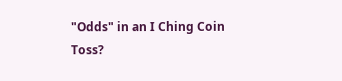"Odds" in an I Ching Coin Toss?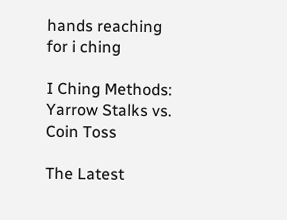hands reaching for i ching

I Ching Methods: Yarrow Stalks vs. Coin Toss

The Latest